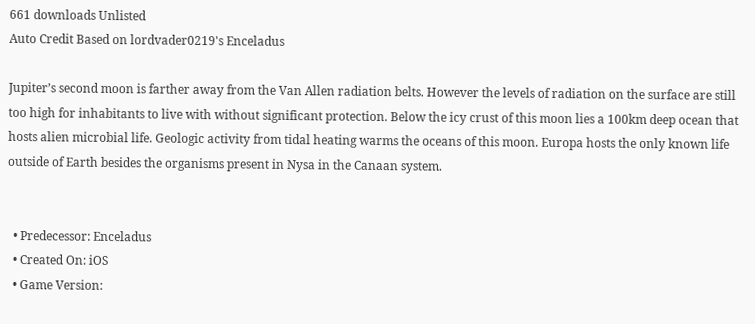661 downloads Unlisted
Auto Credit Based on lordvader0219's Enceladus

Jupiter’s second moon is farther away from the Van Allen radiation belts. However the levels of radiation on the surface are still too high for inhabitants to live with without significant protection. Below the icy crust of this moon lies a 100km deep ocean that hosts alien microbial life. Geologic activity from tidal heating warms the oceans of this moon. Europa hosts the only known life outside of Earth besides the organisms present in Nysa in the Canaan system.


  • Predecessor: Enceladus
  • Created On: iOS
  • Game Version: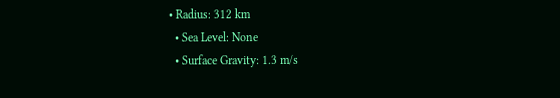• Radius: 312 km
  • Sea Level: None
  • Surface Gravity: 1.3 m/s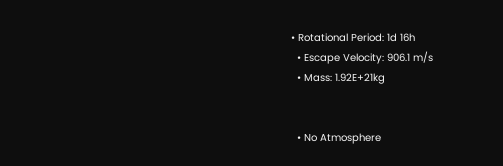• Rotational Period: 1d 16h
  • Escape Velocity: 906.1 m/s
  • Mass: 1.92E+21kg


  • No Atmosphere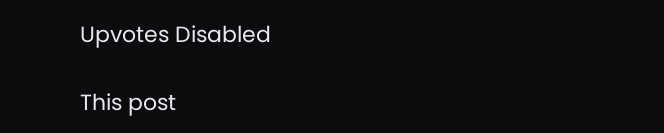Upvotes Disabled

This post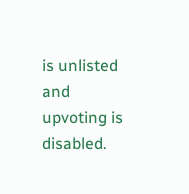is unlisted and upvoting is disabled.